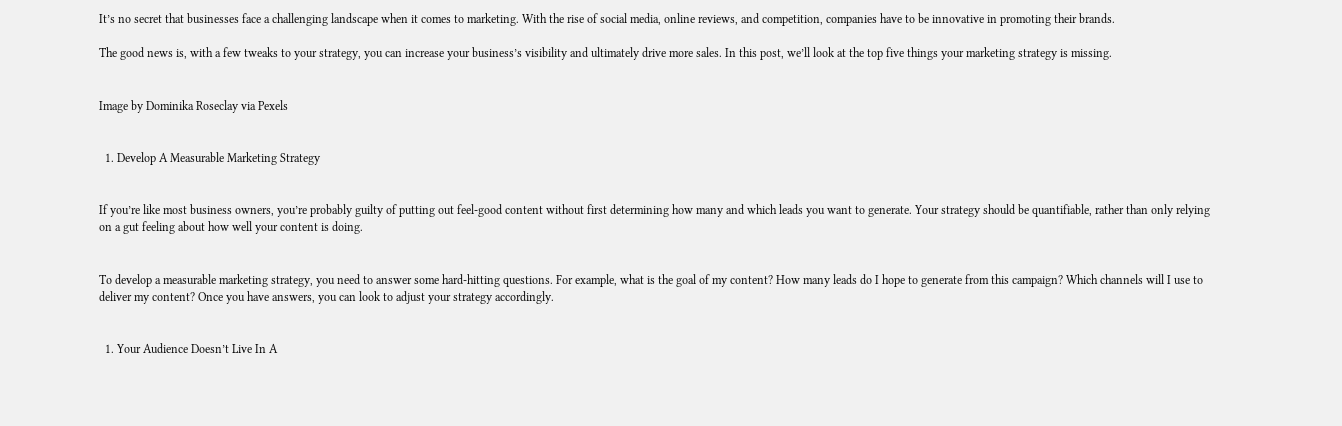It’s no secret that businesses face a challenging landscape when it comes to marketing. With the rise of social media, online reviews, and competition, companies have to be innovative in promoting their brands.

The good news is, with a few tweaks to your strategy, you can increase your business’s visibility and ultimately drive more sales. In this post, we’ll look at the top five things your marketing strategy is missing.


Image by Dominika Roseclay via Pexels


  1. Develop A Measurable Marketing Strategy


If you’re like most business owners, you’re probably guilty of putting out feel-good content without first determining how many and which leads you want to generate. Your strategy should be quantifiable, rather than only relying on a gut feeling about how well your content is doing.


To develop a measurable marketing strategy, you need to answer some hard-hitting questions. For example, what is the goal of my content? How many leads do I hope to generate from this campaign? Which channels will I use to deliver my content? Once you have answers, you can look to adjust your strategy accordingly.


  1. Your Audience Doesn’t Live In A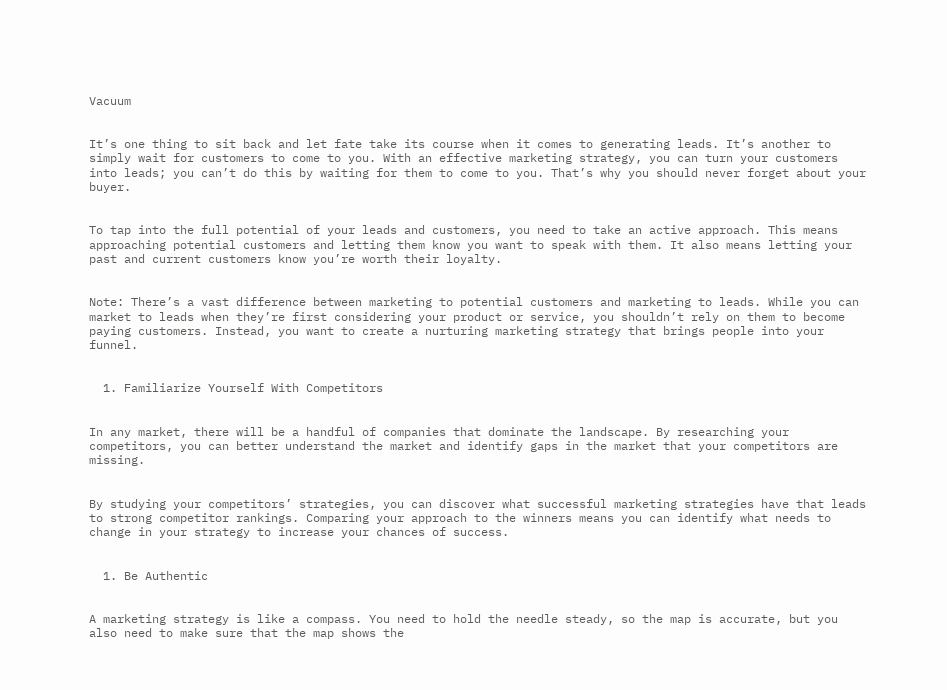Vacuum


It’s one thing to sit back and let fate take its course when it comes to generating leads. It’s another to simply wait for customers to come to you. With an effective marketing strategy, you can turn your customers into leads; you can’t do this by waiting for them to come to you. That’s why you should never forget about your buyer.


To tap into the full potential of your leads and customers, you need to take an active approach. This means approaching potential customers and letting them know you want to speak with them. It also means letting your past and current customers know you’re worth their loyalty.


Note: There’s a vast difference between marketing to potential customers and marketing to leads. While you can market to leads when they’re first considering your product or service, you shouldn’t rely on them to become paying customers. Instead, you want to create a nurturing marketing strategy that brings people into your funnel.


  1. Familiarize Yourself With Competitors


In any market, there will be a handful of companies that dominate the landscape. By researching your competitors, you can better understand the market and identify gaps in the market that your competitors are missing.


By studying your competitors’ strategies, you can discover what successful marketing strategies have that leads to strong competitor rankings. Comparing your approach to the winners means you can identify what needs to change in your strategy to increase your chances of success.


  1. Be Authentic


A marketing strategy is like a compass. You need to hold the needle steady, so the map is accurate, but you also need to make sure that the map shows the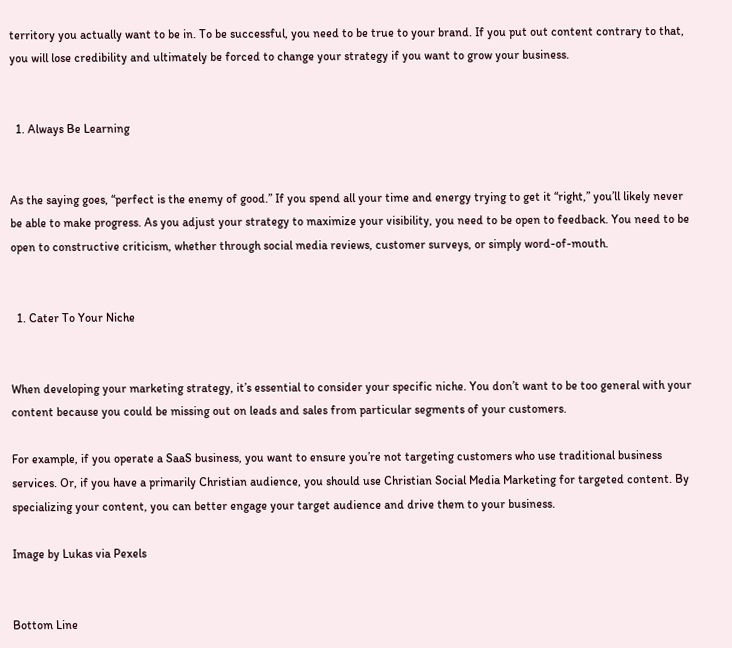territory you actually want to be in. To be successful, you need to be true to your brand. If you put out content contrary to that, you will lose credibility and ultimately be forced to change your strategy if you want to grow your business.


  1. Always Be Learning


As the saying goes, “perfect is the enemy of good.” If you spend all your time and energy trying to get it “right,” you’ll likely never be able to make progress. As you adjust your strategy to maximize your visibility, you need to be open to feedback. You need to be open to constructive criticism, whether through social media reviews, customer surveys, or simply word-of-mouth.


  1. Cater To Your Niche


When developing your marketing strategy, it’s essential to consider your specific niche. You don’t want to be too general with your content because you could be missing out on leads and sales from particular segments of your customers.

For example, if you operate a SaaS business, you want to ensure you’re not targeting customers who use traditional business services. Or, if you have a primarily Christian audience, you should use Christian Social Media Marketing for targeted content. By specializing your content, you can better engage your target audience and drive them to your business.

Image by Lukas via Pexels


Bottom Line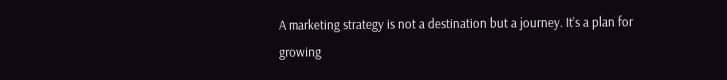A marketing strategy is not a destination but a journey. It’s a plan for growing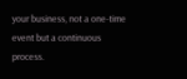your business, not a one-time event but a continuous process.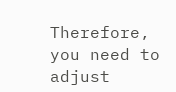Therefore, you need to adjust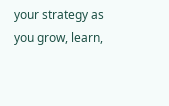your strategy as you grow, learn,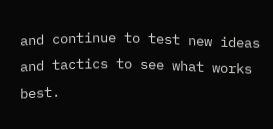and continue to test new ideas and tactics to see what works best.